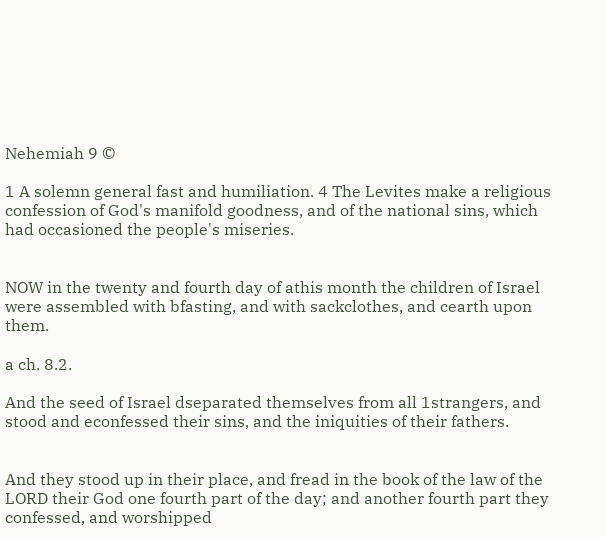Nehemiah 9 ©

1 A solemn general fast and humiliation. 4 The Levites make a religious confession of God's manifold goodness, and of the national sins, which had occasioned the people's miseries.


NOW in the twenty and fourth day of athis month the children of Israel were assembled with bfasting, and with sackclothes, and cearth upon them.

a ch. 8.2.

And the seed of Israel dseparated themselves from all 1strangers, and stood and econfessed their sins, and the iniquities of their fathers.


And they stood up in their place, and fread in the book of the law of the LORD their God one fourth part of the day; and another fourth part they confessed, and worshipped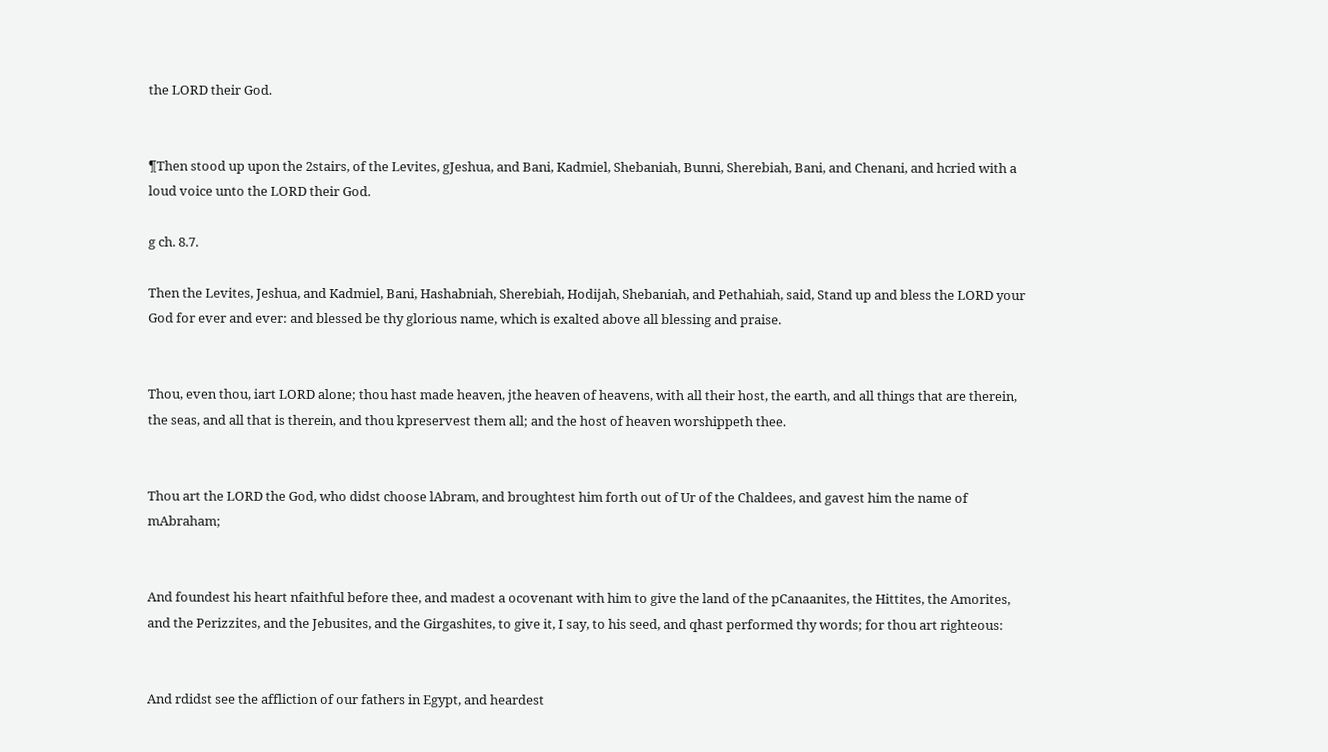the LORD their God.


¶Then stood up upon the 2stairs, of the Levites, gJeshua, and Bani, Kadmiel, Shebaniah, Bunni, Sherebiah, Bani, and Chenani, and hcried with a loud voice unto the LORD their God.

g ch. 8.7.

Then the Levites, Jeshua, and Kadmiel, Bani, Hashabniah, Sherebiah, Hodijah, Shebaniah, and Pethahiah, said, Stand up and bless the LORD your God for ever and ever: and blessed be thy glorious name, which is exalted above all blessing and praise.


Thou, even thou, iart LORD alone; thou hast made heaven, jthe heaven of heavens, with all their host, the earth, and all things that are therein, the seas, and all that is therein, and thou kpreservest them all; and the host of heaven worshippeth thee.


Thou art the LORD the God, who didst choose lAbram, and broughtest him forth out of Ur of the Chaldees, and gavest him the name of mAbraham;


And foundest his heart nfaithful before thee, and madest a ocovenant with him to give the land of the pCanaanites, the Hittites, the Amorites, and the Perizzites, and the Jebusites, and the Girgashites, to give it, I say, to his seed, and qhast performed thy words; for thou art righteous:


And rdidst see the affliction of our fathers in Egypt, and heardest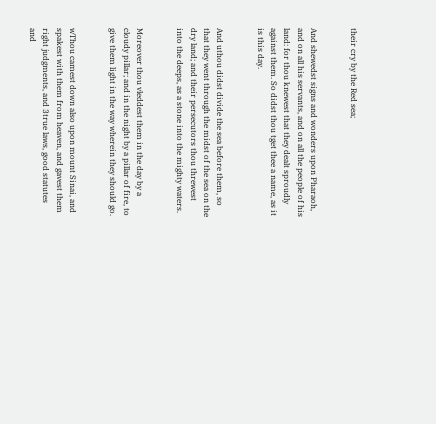their cry by the Red sea;


And shewedst signs and wonders upon Pharaoh, and on all his servants, and on all the people of his land: for thou knewest that they dealt sproudly against them. So didst thou tget thee a name, as it is this day.


And uthou didst divide the sea before them, so that they went through the midst of the sea on the dry land; and their persecutors thou threwest into the deeps, as a stone into the mighty waters.


Moreover thou vleddest them in the day by a cloudy pillar; and in the night by a pillar of fire, to give them light in the way wherein they should go.


wThou camest down also upon mount Sinai, and spakest with them from heaven, and gavest them right judgments, and 3true laws, good statutes and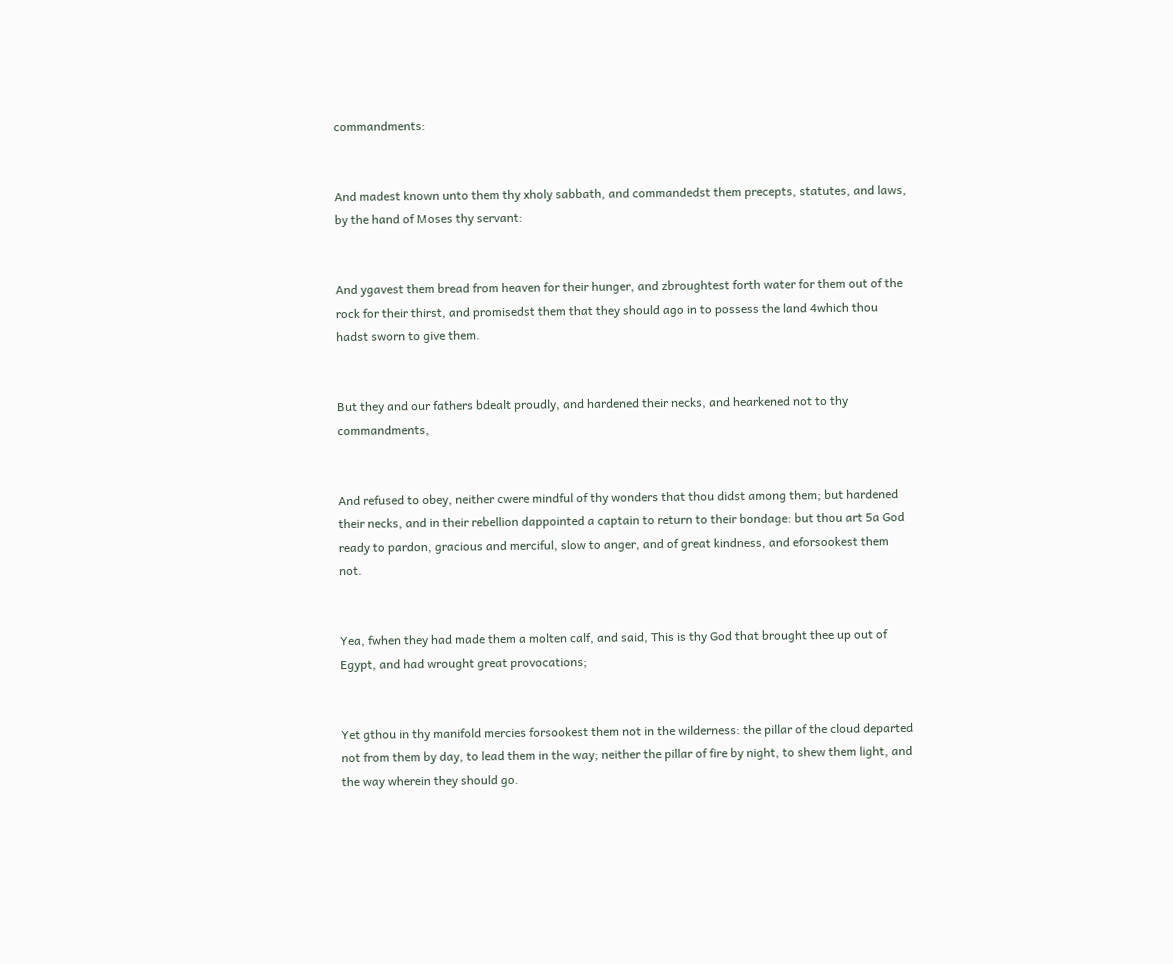commandments:


And madest known unto them thy xholy sabbath, and commandedst them precepts, statutes, and laws, by the hand of Moses thy servant:


And ygavest them bread from heaven for their hunger, and zbroughtest forth water for them out of the rock for their thirst, and promisedst them that they should ago in to possess the land 4which thou hadst sworn to give them.


But they and our fathers bdealt proudly, and hardened their necks, and hearkened not to thy commandments,


And refused to obey, neither cwere mindful of thy wonders that thou didst among them; but hardened their necks, and in their rebellion dappointed a captain to return to their bondage: but thou art 5a God ready to pardon, gracious and merciful, slow to anger, and of great kindness, and eforsookest them not.


Yea, fwhen they had made them a molten calf, and said, This is thy God that brought thee up out of Egypt, and had wrought great provocations;


Yet gthou in thy manifold mercies forsookest them not in the wilderness: the pillar of the cloud departed not from them by day, to lead them in the way; neither the pillar of fire by night, to shew them light, and the way wherein they should go.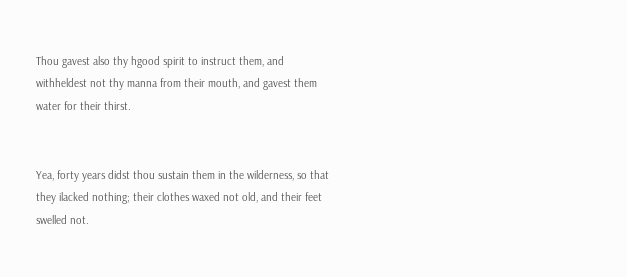Thou gavest also thy hgood spirit to instruct them, and withheldest not thy manna from their mouth, and gavest them water for their thirst.


Yea, forty years didst thou sustain them in the wilderness, so that they ilacked nothing; their clothes waxed not old, and their feet swelled not.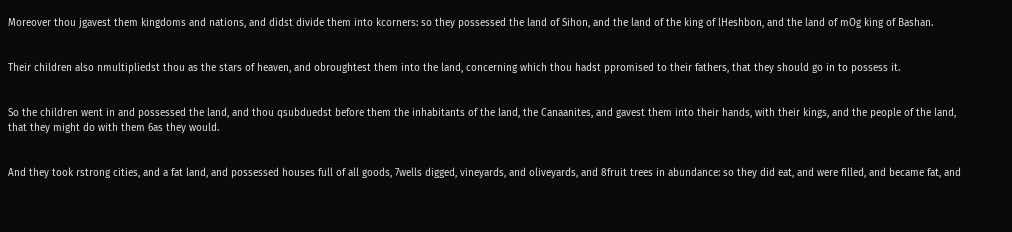Moreover thou jgavest them kingdoms and nations, and didst divide them into kcorners: so they possessed the land of Sihon, and the land of the king of lHeshbon, and the land of mOg king of Bashan.


Their children also nmultipliedst thou as the stars of heaven, and obroughtest them into the land, concerning which thou hadst ppromised to their fathers, that they should go in to possess it.


So the children went in and possessed the land, and thou qsubduedst before them the inhabitants of the land, the Canaanites, and gavest them into their hands, with their kings, and the people of the land, that they might do with them 6as they would.


And they took rstrong cities, and a fat land, and possessed houses full of all goods, 7wells digged, vineyards, and oliveyards, and 8fruit trees in abundance: so they did eat, and were filled, and became fat, and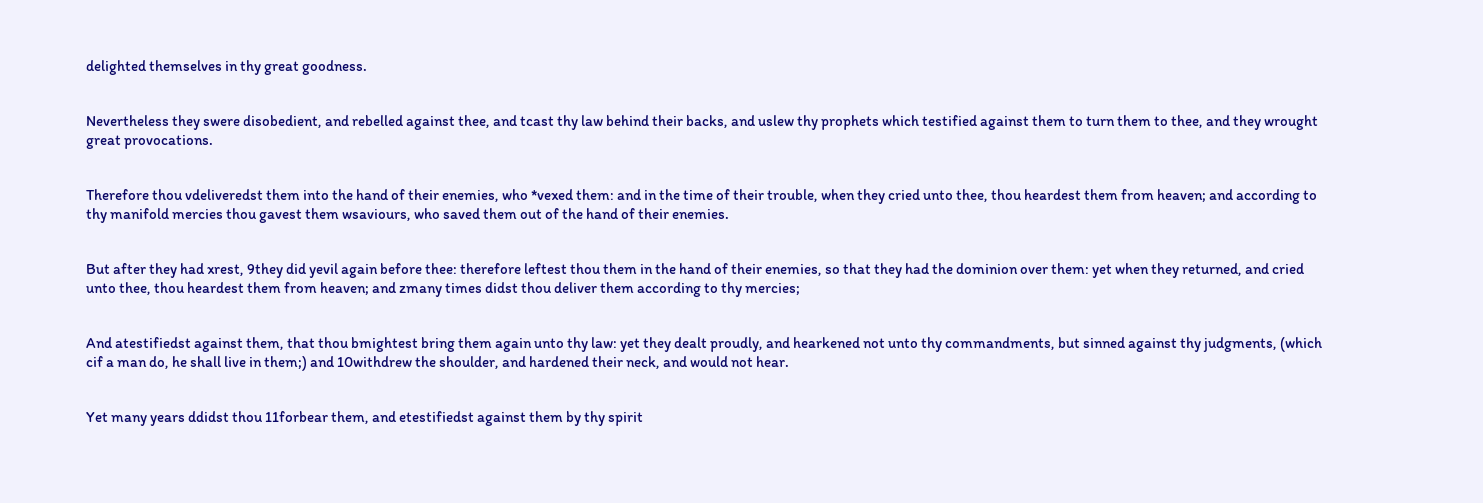delighted themselves in thy great goodness.


Nevertheless they swere disobedient, and rebelled against thee, and tcast thy law behind their backs, and uslew thy prophets which testified against them to turn them to thee, and they wrought great provocations.


Therefore thou vdeliveredst them into the hand of their enemies, who *vexed them: and in the time of their trouble, when they cried unto thee, thou heardest them from heaven; and according to thy manifold mercies thou gavest them wsaviours, who saved them out of the hand of their enemies.


But after they had xrest, 9they did yevil again before thee: therefore leftest thou them in the hand of their enemies, so that they had the dominion over them: yet when they returned, and cried unto thee, thou heardest them from heaven; and zmany times didst thou deliver them according to thy mercies;


And atestifiedst against them, that thou bmightest bring them again unto thy law: yet they dealt proudly, and hearkened not unto thy commandments, but sinned against thy judgments, (which cif a man do, he shall live in them;) and 10withdrew the shoulder, and hardened their neck, and would not hear.


Yet many years ddidst thou 11forbear them, and etestifiedst against them by thy spirit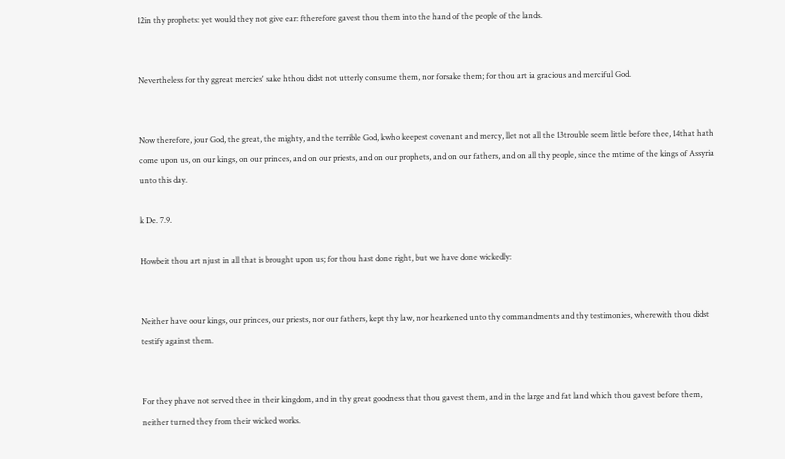12in thy prophets: yet would they not give ear: ftherefore gavest thou them into the hand of the people of the lands.


Nevertheless for thy ggreat mercies' sake hthou didst not utterly consume them, nor forsake them; for thou art ia gracious and merciful God.


Now therefore, jour God, the great, the mighty, and the terrible God, kwho keepest covenant and mercy, llet not all the 13trouble seem little before thee, 14that hath come upon us, on our kings, on our princes, and on our priests, and on our prophets, and on our fathers, and on all thy people, since the mtime of the kings of Assyria unto this day.

k De. 7.9.

Howbeit thou art njust in all that is brought upon us; for thou hast done right, but we have done wickedly:


Neither have oour kings, our princes, our priests, nor our fathers, kept thy law, nor hearkened unto thy commandments and thy testimonies, wherewith thou didst testify against them.


For they phave not served thee in their kingdom, and in thy great goodness that thou gavest them, and in the large and fat land which thou gavest before them, neither turned they from their wicked works.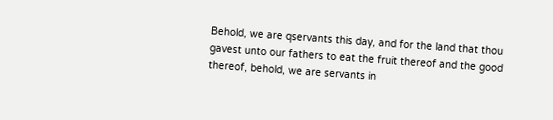Behold, we are qservants this day, and for the land that thou gavest unto our fathers to eat the fruit thereof and the good thereof, behold, we are servants in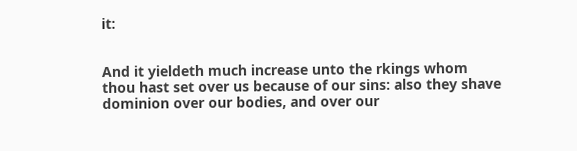it:


And it yieldeth much increase unto the rkings whom thou hast set over us because of our sins: also they shave dominion over our bodies, and over our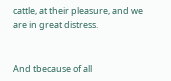cattle, at their pleasure, and we are in great distress.


And tbecause of all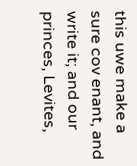this uwe make a sure cov enant, and write it; and our princes, Levites,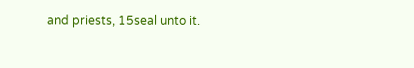and priests, 15seal unto it.